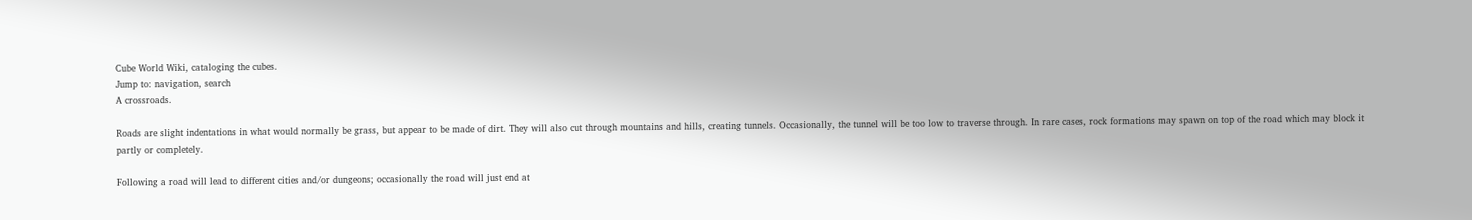Cube World Wiki, cataloging the cubes.
Jump to: navigation, search
A crossroads.

Roads are slight indentations in what would normally be grass, but appear to be made of dirt. They will also cut through mountains and hills, creating tunnels. Occasionally, the tunnel will be too low to traverse through. In rare cases, rock formations may spawn on top of the road which may block it partly or completely.

Following a road will lead to different cities and/or dungeons; occasionally the road will just end at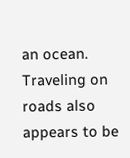an ocean. Traveling on roads also appears to be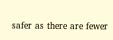safer as there are fewer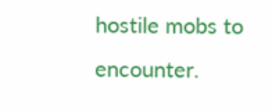hostile mobs to encounter.